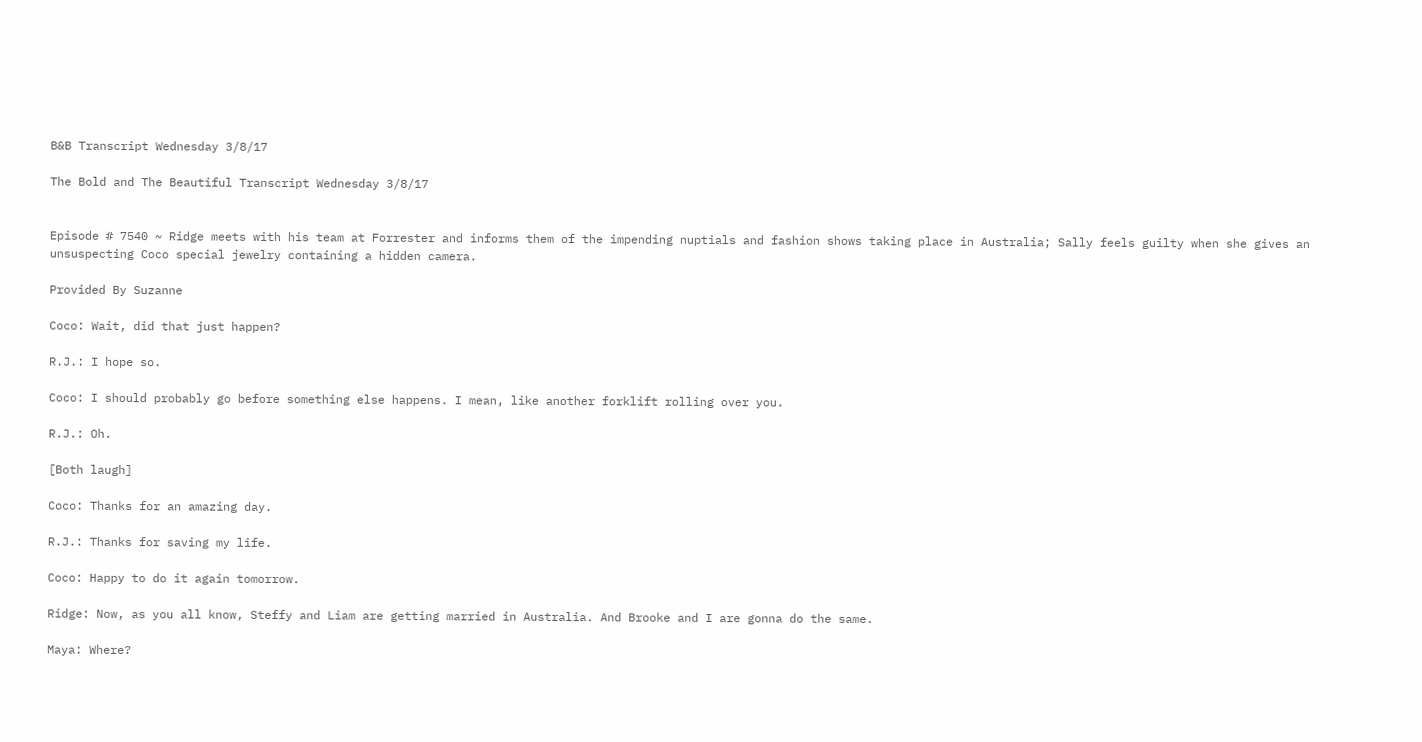B&B Transcript Wednesday 3/8/17

The Bold and The Beautiful Transcript Wednesday 3/8/17


Episode # 7540 ~ Ridge meets with his team at Forrester and informs them of the impending nuptials and fashion shows taking place in Australia; Sally feels guilty when she gives an unsuspecting Coco special jewelry containing a hidden camera.

Provided By Suzanne

Coco: Wait, did that just happen?

R.J.: I hope so.

Coco: I should probably go before something else happens. I mean, like another forklift rolling over you.

R.J.: Oh.

[Both laugh]

Coco: Thanks for an amazing day.

R.J.: Thanks for saving my life.

Coco: Happy to do it again tomorrow.

Ridge: Now, as you all know, Steffy and Liam are getting married in Australia. And Brooke and I are gonna do the same.

Maya: Where?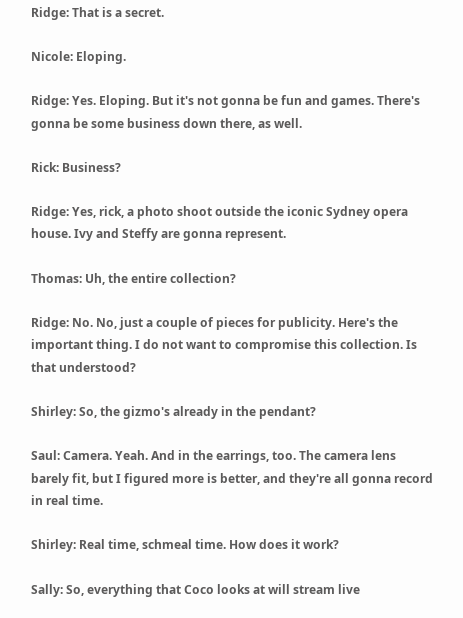Ridge: That is a secret.

Nicole: Eloping.

Ridge: Yes. Eloping. But it's not gonna be fun and games. There's gonna be some business down there, as well.

Rick: Business?

Ridge: Yes, rick, a photo shoot outside the iconic Sydney opera house. Ivy and Steffy are gonna represent.

Thomas: Uh, the entire collection?

Ridge: No. No, just a couple of pieces for publicity. Here's the important thing. I do not want to compromise this collection. Is that understood?

Shirley: So, the gizmo's already in the pendant?

Saul: Camera. Yeah. And in the earrings, too. The camera lens barely fit, but I figured more is better, and they're all gonna record in real time.

Shirley: Real time, schmeal time. How does it work?

Sally: So, everything that Coco looks at will stream live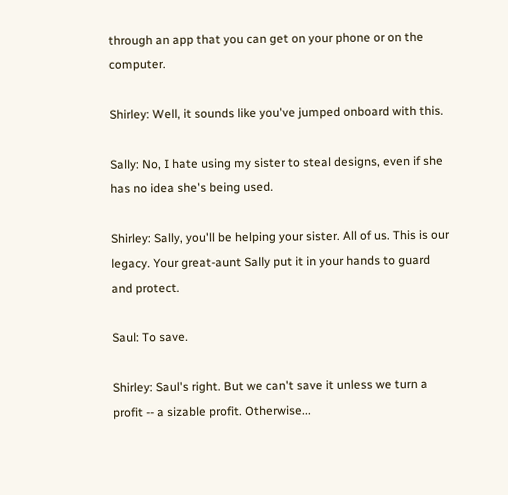through an app that you can get on your phone or on the computer.

Shirley: Well, it sounds like you've jumped onboard with this.

Sally: No, I hate using my sister to steal designs, even if she has no idea she's being used.

Shirley: Sally, you'll be helping your sister. All of us. This is our legacy. Your great-aunt Sally put it in your hands to guard and protect.

Saul: To save.

Shirley: Saul's right. But we can't save it unless we turn a profit -- a sizable profit. Otherwise...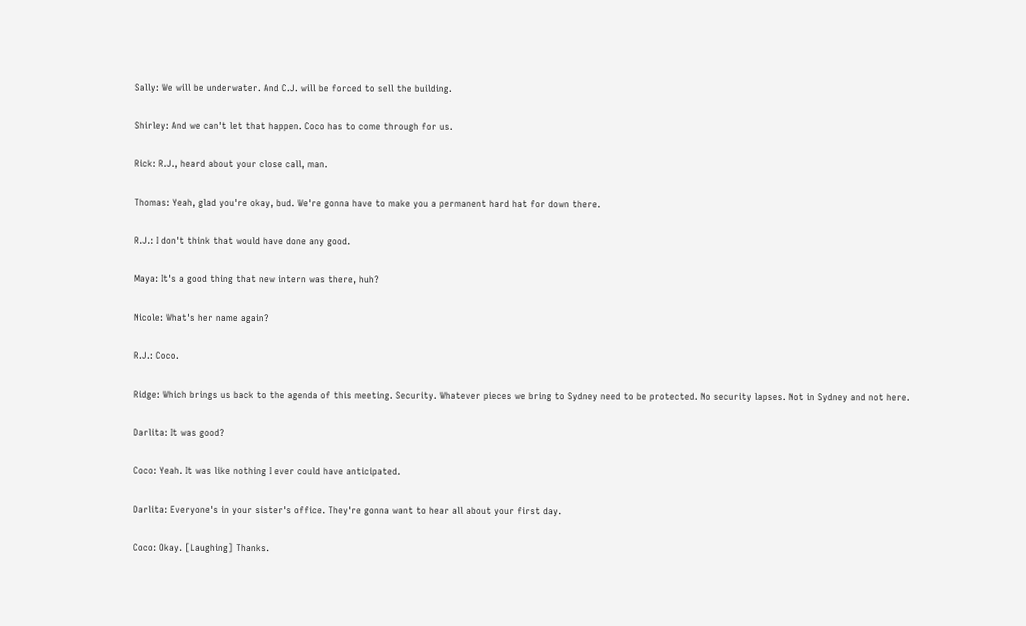Sally: We will be underwater. And C.J. will be forced to sell the building.

Shirley: And we can't let that happen. Coco has to come through for us.

Rick: R.J., heard about your close call, man.

Thomas: Yeah, glad you're okay, bud. We're gonna have to make you a permanent hard hat for down there.

R.J.: I don't think that would have done any good.

Maya: It's a good thing that new intern was there, huh?

Nicole: What's her name again?

R.J.: Coco.

Ridge: Which brings us back to the agenda of this meeting. Security. Whatever pieces we bring to Sydney need to be protected. No security lapses. Not in Sydney and not here.

Darlita: It was good?

Coco: Yeah. It was like nothing I ever could have anticipated.

Darlita: Everyone's in your sister's office. They're gonna want to hear all about your first day.

Coco: Okay. [Laughing] Thanks.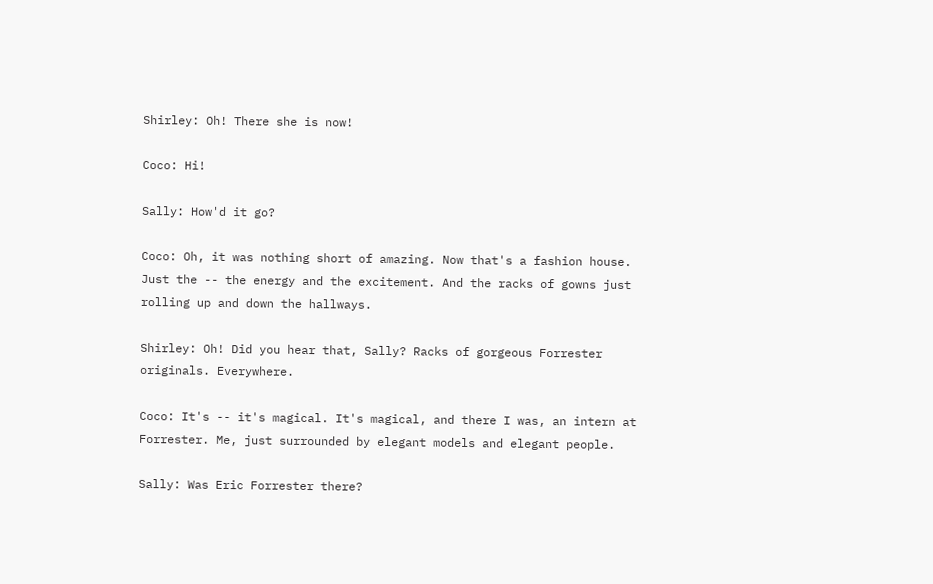Shirley: Oh! There she is now!

Coco: Hi!

Sally: How'd it go?

Coco: Oh, it was nothing short of amazing. Now that's a fashion house. Just the -- the energy and the excitement. And the racks of gowns just rolling up and down the hallways.

Shirley: Oh! Did you hear that, Sally? Racks of gorgeous Forrester originals. Everywhere.

Coco: It's -- it's magical. It's magical, and there I was, an intern at Forrester. Me, just surrounded by elegant models and elegant people.

Sally: Was Eric Forrester there?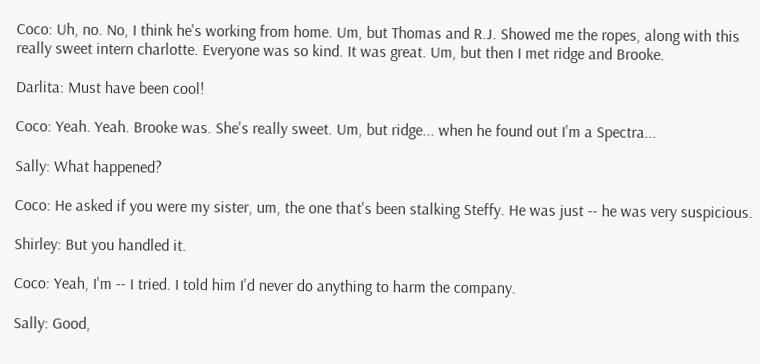Coco: Uh, no. No, I think he's working from home. Um, but Thomas and R.J. Showed me the ropes, along with this really sweet intern charlotte. Everyone was so kind. It was great. Um, but then I met ridge and Brooke.

Darlita: Must have been cool!

Coco: Yeah. Yeah. Brooke was. She's really sweet. Um, but ridge... when he found out I'm a Spectra...

Sally: What happened?

Coco: He asked if you were my sister, um, the one that's been stalking Steffy. He was just -- he was very suspicious.

Shirley: But you handled it.

Coco: Yeah, I'm -- I tried. I told him I'd never do anything to harm the company.

Sally: Good,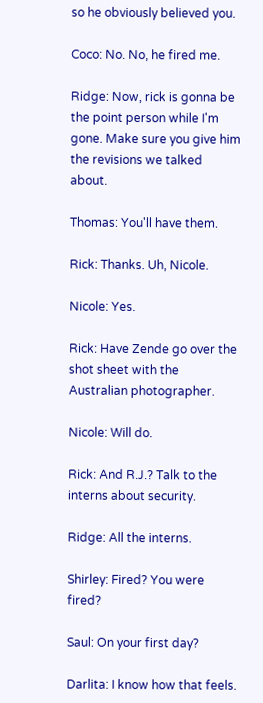so he obviously believed you.

Coco: No. No, he fired me.

Ridge: Now, rick is gonna be the point person while I'm gone. Make sure you give him the revisions we talked about.

Thomas: You'll have them.

Rick: Thanks. Uh, Nicole.

Nicole: Yes.

Rick: Have Zende go over the shot sheet with the Australian photographer.

Nicole: Will do.

Rick: And R.J.? Talk to the interns about security.

Ridge: All the interns.

Shirley: Fired? You were fired?

Saul: On your first day?

Darlita: I know how that feels.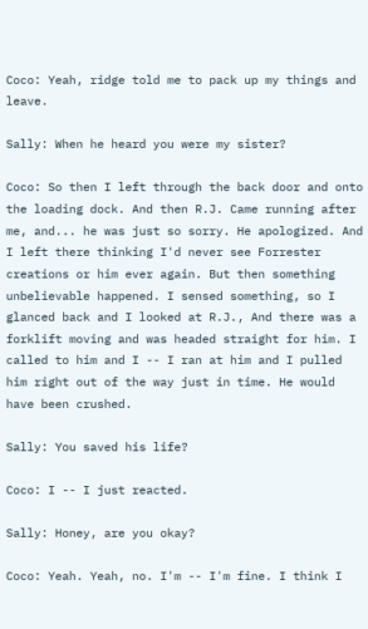Coco: Yeah, ridge told me to pack up my things and leave.

Sally: When he heard you were my sister?

Coco: So then I left through the back door and onto the loading dock. And then R.J. Came running after me, and... he was just so sorry. He apologized. And I left there thinking I'd never see Forrester creations or him ever again. But then something unbelievable happened. I sensed something, so I glanced back and I looked at R.J., And there was a forklift moving and was headed straight for him. I called to him and I -- I ran at him and I pulled him right out of the way just in time. He would have been crushed.

Sally: You saved his life?

Coco: I -- I just reacted.

Sally: Honey, are you okay?

Coco: Yeah. Yeah, no. I'm -- I'm fine. I think I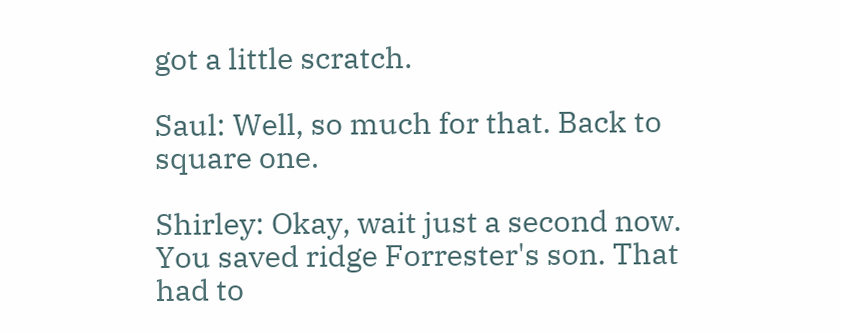got a little scratch.

Saul: Well, so much for that. Back to square one.

Shirley: Okay, wait just a second now. You saved ridge Forrester's son. That had to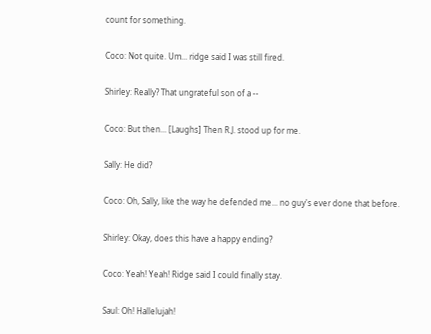count for something.

Coco: Not quite. Um... ridge said I was still fired.

Shirley: Really? That ungrateful son of a --

Coco: But then... [Laughs] Then R.J. stood up for me.

Sally: He did?

Coco: Oh, Sally, like the way he defended me... no guy's ever done that before.

Shirley: Okay, does this have a happy ending?

Coco: Yeah! Yeah! Ridge said I could finally stay.

Saul: Oh! Hallelujah!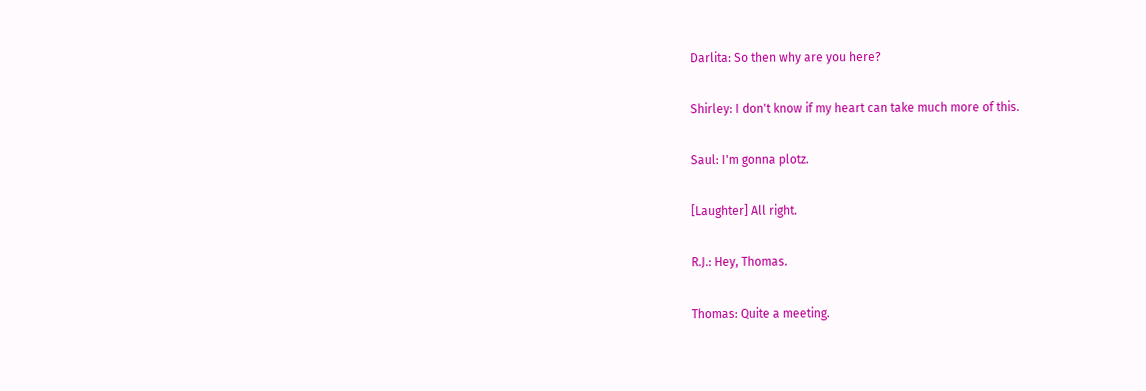Darlita: So then why are you here?

Shirley: I don't know if my heart can take much more of this.

Saul: I'm gonna plotz.

[Laughter] All right.

R.J.: Hey, Thomas.

Thomas: Quite a meeting.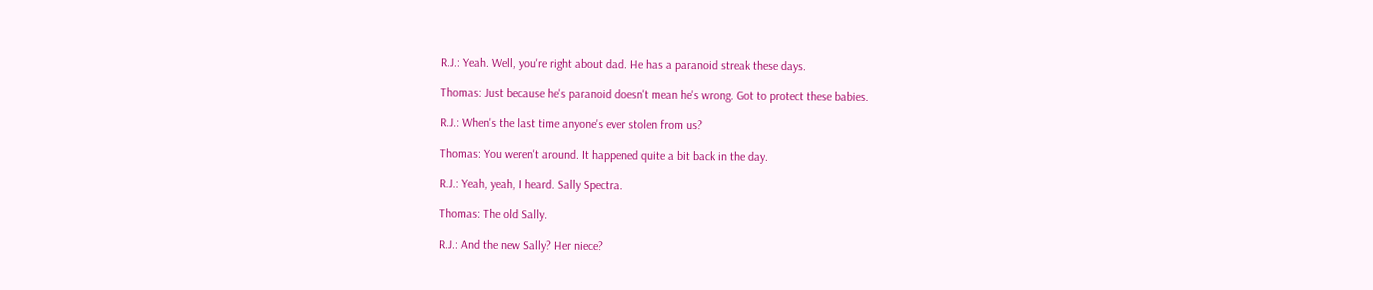R.J.: Yeah. Well, you're right about dad. He has a paranoid streak these days.

Thomas: Just because he's paranoid doesn't mean he's wrong. Got to protect these babies.

R.J.: When's the last time anyone's ever stolen from us?

Thomas: You weren't around. It happened quite a bit back in the day.

R.J.: Yeah, yeah, I heard. Sally Spectra.

Thomas: The old Sally.

R.J.: And the new Sally? Her niece?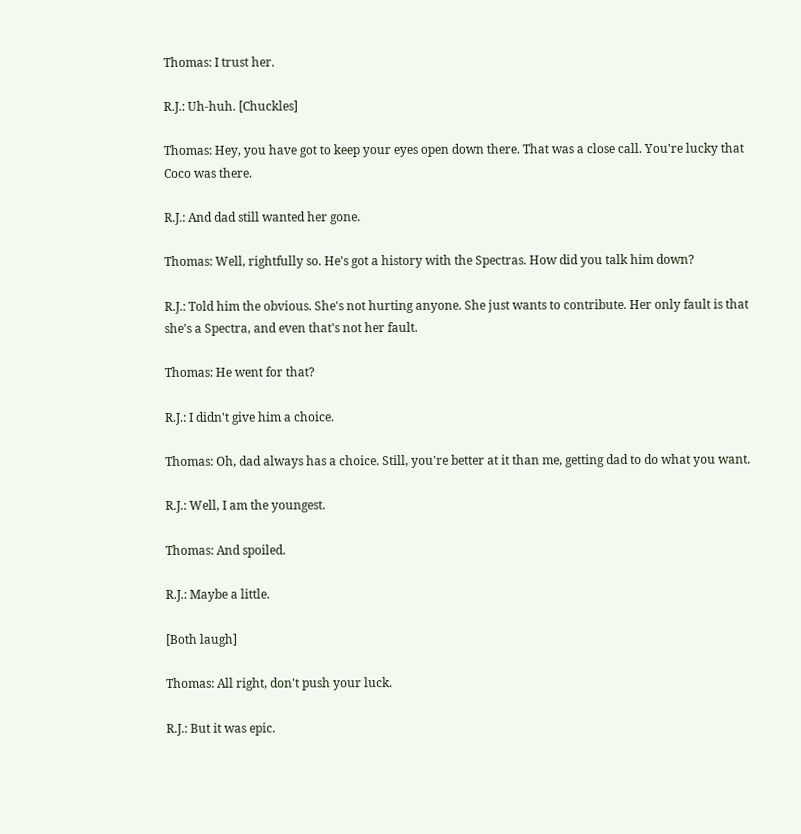Thomas: I trust her.

R.J.: Uh-huh. [Chuckles]

Thomas: Hey, you have got to keep your eyes open down there. That was a close call. You're lucky that Coco was there.

R.J.: And dad still wanted her gone.

Thomas: Well, rightfully so. He's got a history with the Spectras. How did you talk him down?

R.J.: Told him the obvious. She's not hurting anyone. She just wants to contribute. Her only fault is that she's a Spectra, and even that's not her fault.

Thomas: He went for that?

R.J.: I didn't give him a choice.

Thomas: Oh, dad always has a choice. Still, you're better at it than me, getting dad to do what you want.

R.J.: Well, I am the youngest.

Thomas: And spoiled.

R.J.: Maybe a little.

[Both laugh]

Thomas: All right, don't push your luck.

R.J.: But it was epic.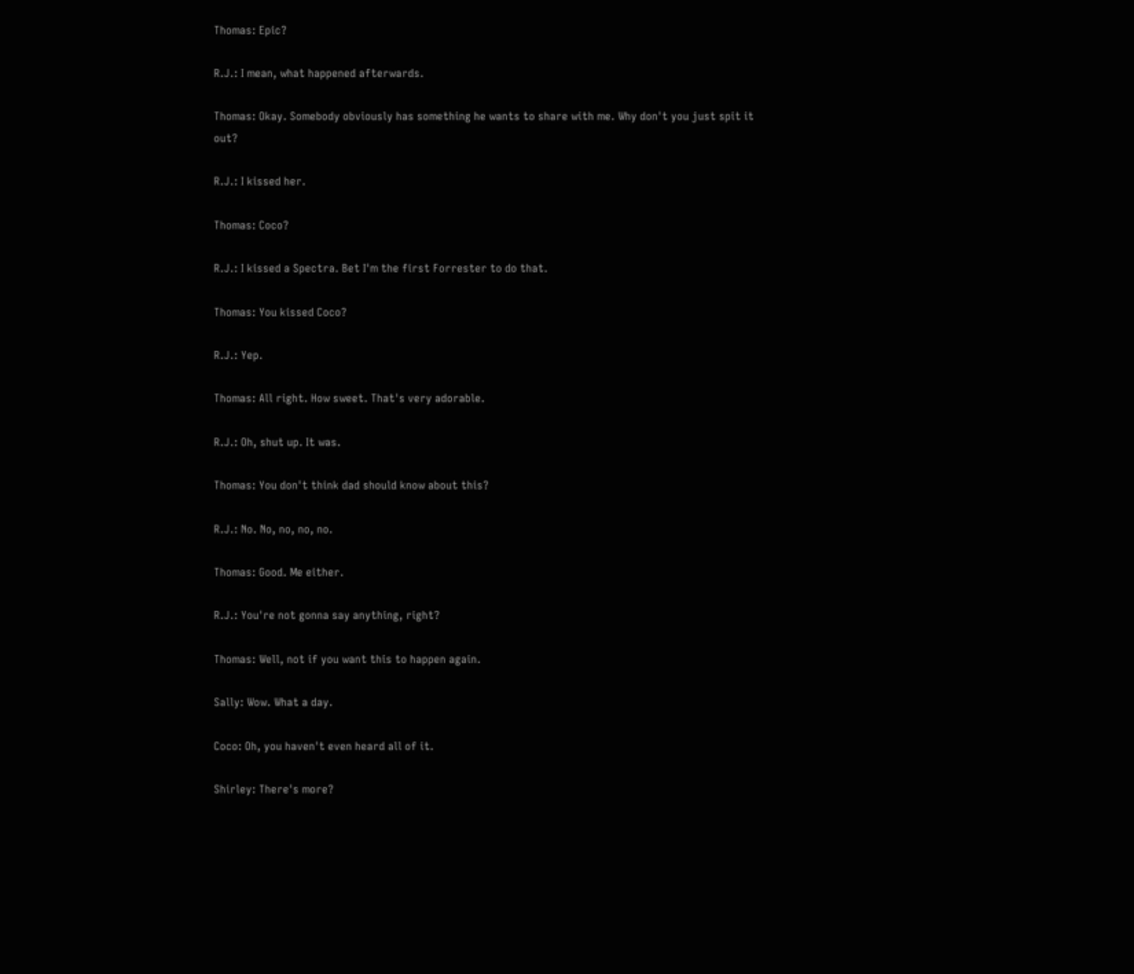Thomas: Epic?

R.J.: I mean, what happened afterwards.

Thomas: Okay. Somebody obviously has something he wants to share with me. Why don't you just spit it out?

R.J.: I kissed her.

Thomas: Coco?

R.J.: I kissed a Spectra. Bet I'm the first Forrester to do that.

Thomas: You kissed Coco?

R.J.: Yep.

Thomas: All right. How sweet. That's very adorable.

R.J.: Oh, shut up. It was.

Thomas: You don't think dad should know about this?

R.J.: No. No, no, no, no.

Thomas: Good. Me either.

R.J.: You're not gonna say anything, right?

Thomas: Well, not if you want this to happen again.

Sally: Wow. What a day.

Coco: Oh, you haven't even heard all of it.

Shirley: There's more?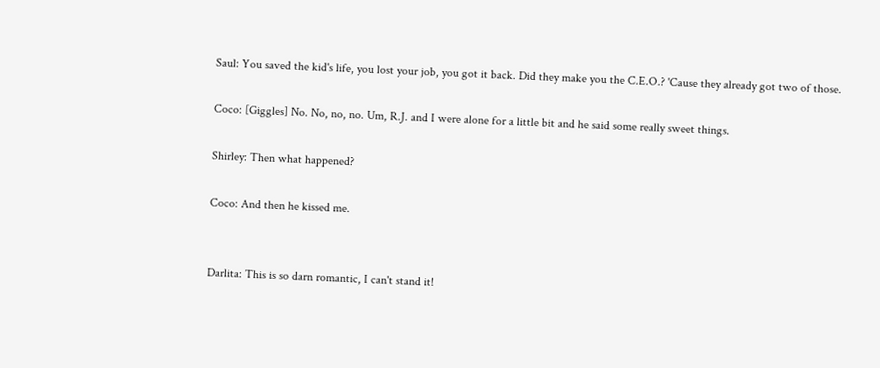Saul: You saved the kid's life, you lost your job, you got it back. Did they make you the C.E.O.? 'Cause they already got two of those.

Coco: [Giggles] No. No, no, no. Um, R.J. and I were alone for a little bit and he said some really sweet things.

Shirley: Then what happened?

Coco: And then he kissed me.


Darlita: This is so darn romantic, I can't stand it!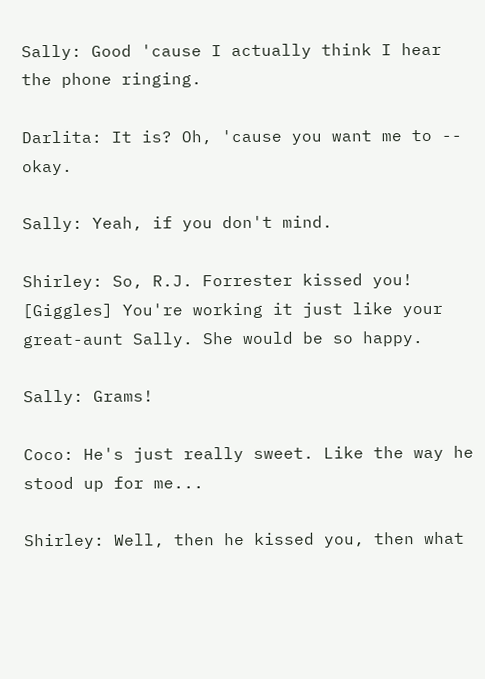Sally: Good 'cause I actually think I hear the phone ringing.

Darlita: It is? Oh, 'cause you want me to -- okay.

Sally: Yeah, if you don't mind.

Shirley: So, R.J. Forrester kissed you! [Giggles] You're working it just like your great-aunt Sally. She would be so happy.

Sally: Grams!

Coco: He's just really sweet. Like the way he stood up for me...

Shirley: Well, then he kissed you, then what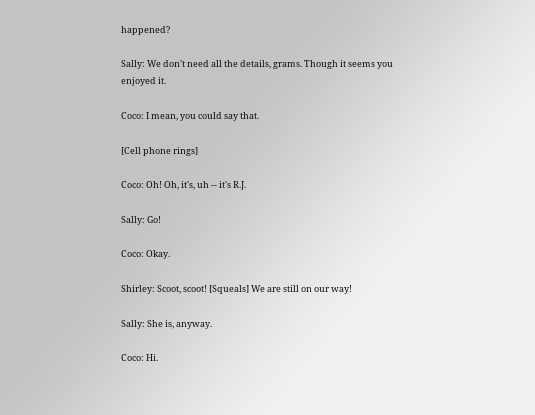happened?

Sally: We don't need all the details, grams. Though it seems you enjoyed it.

Coco: I mean, you could say that.

[Cell phone rings]

Coco: Oh! Oh, it's, uh -- it's R.J.

Sally: Go!

Coco: Okay.

Shirley: Scoot, scoot! [Squeals] We are still on our way!

Sally: She is, anyway.

Coco: Hi.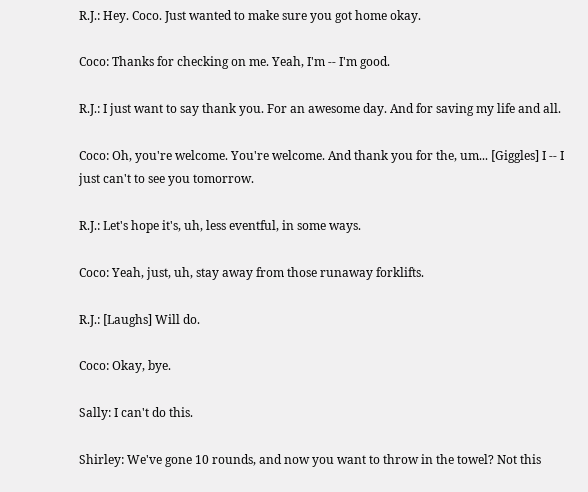R.J.: Hey. Coco. Just wanted to make sure you got home okay.

Coco: Thanks for checking on me. Yeah, I'm -- I'm good.

R.J.: I just want to say thank you. For an awesome day. And for saving my life and all.

Coco: Oh, you're welcome. You're welcome. And thank you for the, um... [Giggles] I -- I just can't to see you tomorrow.

R.J.: Let's hope it's, uh, less eventful, in some ways.

Coco: Yeah, just, uh, stay away from those runaway forklifts.

R.J.: [Laughs] Will do.

Coco: Okay, bye.

Sally: I can't do this.

Shirley: We've gone 10 rounds, and now you want to throw in the towel? Not this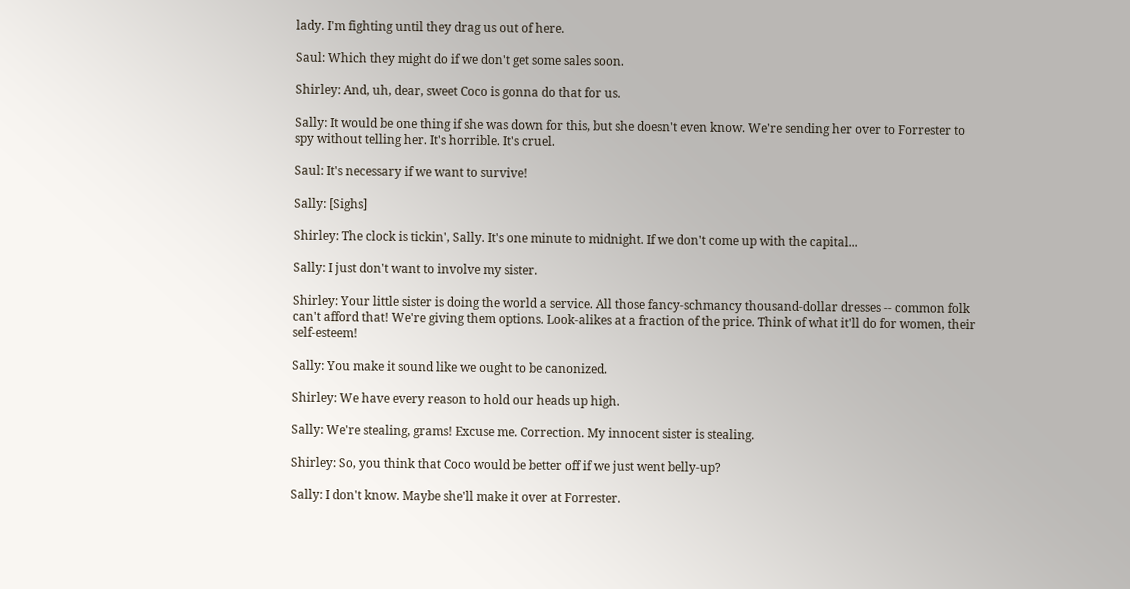lady. I'm fighting until they drag us out of here.

Saul: Which they might do if we don't get some sales soon.

Shirley: And, uh, dear, sweet Coco is gonna do that for us.

Sally: It would be one thing if she was down for this, but she doesn't even know. We're sending her over to Forrester to spy without telling her. It's horrible. It's cruel.

Saul: It's necessary if we want to survive!

Sally: [Sighs]

Shirley: The clock is tickin', Sally. It's one minute to midnight. If we don't come up with the capital...

Sally: I just don't want to involve my sister.

Shirley: Your little sister is doing the world a service. All those fancy-schmancy thousand-dollar dresses -- common folk can't afford that! We're giving them options. Look-alikes at a fraction of the price. Think of what it'll do for women, their self-esteem!

Sally: You make it sound like we ought to be canonized.

Shirley: We have every reason to hold our heads up high.

Sally: We're stealing, grams! Excuse me. Correction. My innocent sister is stealing.

Shirley: So, you think that Coco would be better off if we just went belly-up?

Sally: I don't know. Maybe she'll make it over at Forrester.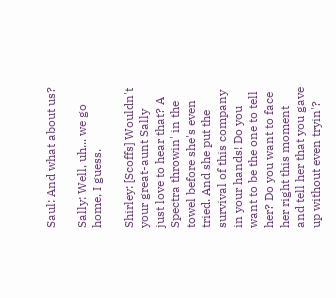Saul: And what about us?

Sally: Well, uh... we go home, I guess.

Shirley: [Scoffs] Wouldn't your great-aunt Sally just love to hear that? A Spectra throwin' in the towel before she's even tried. And she put the survival of this company in your hands! Do you want to be the one to tell her? Do you want to face her right this moment and tell her that you gave up without even tryin'?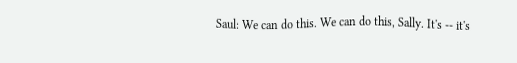Saul: We can do this. We can do this, Sally. It's -- it's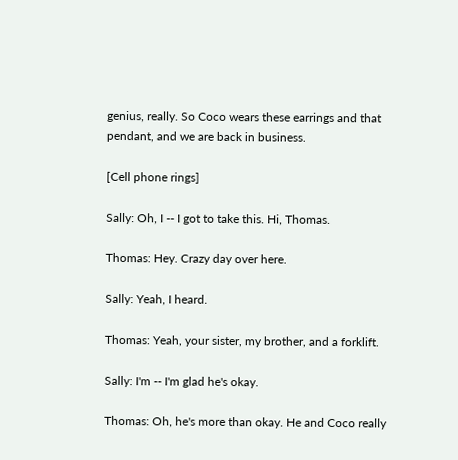genius, really. So Coco wears these earrings and that pendant, and we are back in business.

[Cell phone rings]

Sally: Oh, I -- I got to take this. Hi, Thomas.

Thomas: Hey. Crazy day over here.

Sally: Yeah, I heard.

Thomas: Yeah, your sister, my brother, and a forklift.

Sally: I'm -- I'm glad he's okay.

Thomas: Oh, he's more than okay. He and Coco really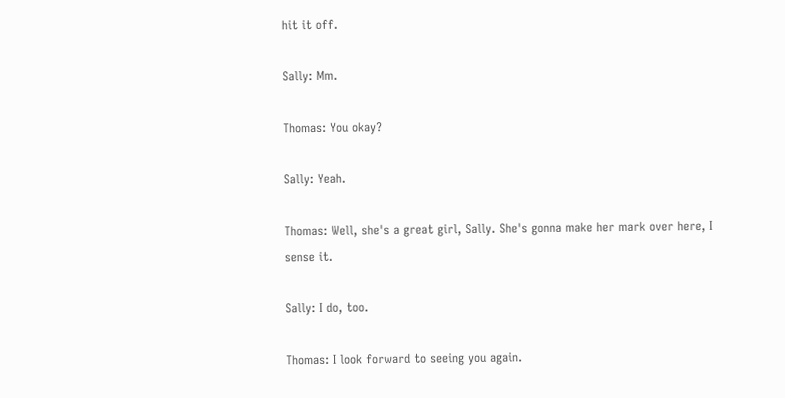hit it off.

Sally: Mm.

Thomas: You okay?

Sally: Yeah.

Thomas: Well, she's a great girl, Sally. She's gonna make her mark over here, I sense it.

Sally: I do, too.

Thomas: I look forward to seeing you again.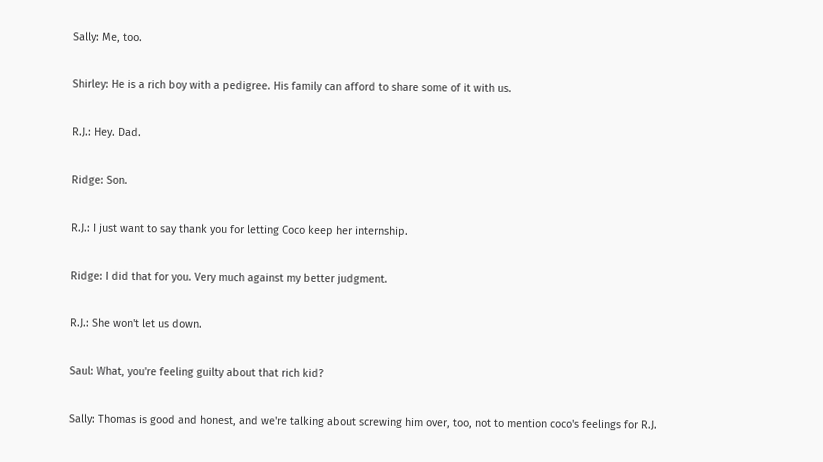Sally: Me, too.

Shirley: He is a rich boy with a pedigree. His family can afford to share some of it with us.

R.J.: Hey. Dad.

Ridge: Son.

R.J.: I just want to say thank you for letting Coco keep her internship.

Ridge: I did that for you. Very much against my better judgment.

R.J.: She won't let us down.

Saul: What, you're feeling guilty about that rich kid?

Sally: Thomas is good and honest, and we're talking about screwing him over, too, not to mention coco's feelings for R.J.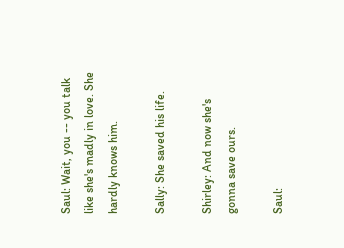Saul: Wait, you -- you talk like she's madly in love. She hardly knows him.

Sally: She saved his life.

Shirley: And now she's gonna save ours.

Saul: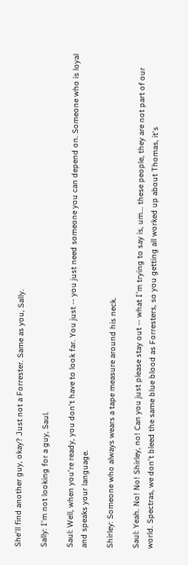She'll find another guy, okay? Just not a Forrester. Same as you, Sally.

Sally: I'm not looking for a guy, Saul.

Saul: Well, when you're ready, you don't have to look far. You just -- you just need someone you can depend on. Someone who is loyal and speaks your language.

Shirley: Someone who always wears a tape measure around his neck.

Saul: Yeah. No! No! Shirley, no! Can you just please stay out -- what I'm trying to say is, um... these people, they are not part of our world. Spectras, we don't bleed the same blue blood as Forresters, so you getting all worked up about Thomas, it's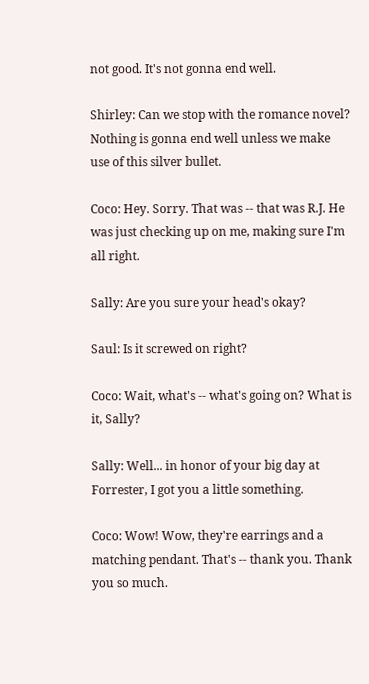not good. It's not gonna end well.

Shirley: Can we stop with the romance novel? Nothing is gonna end well unless we make use of this silver bullet.

Coco: Hey. Sorry. That was -- that was R.J. He was just checking up on me, making sure I'm all right.

Sally: Are you sure your head's okay?

Saul: Is it screwed on right?

Coco: Wait, what's -- what's going on? What is it, Sally?

Sally: Well... in honor of your big day at Forrester, I got you a little something.

Coco: Wow! Wow, they're earrings and a matching pendant. That's -- thank you. Thank you so much.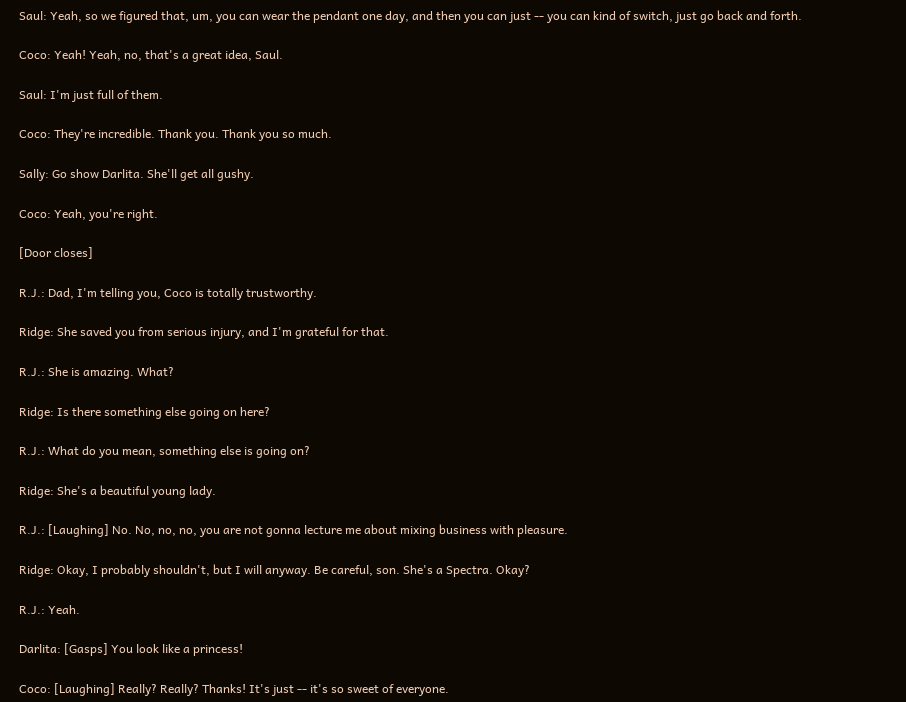Saul: Yeah, so we figured that, um, you can wear the pendant one day, and then you can just -- you can kind of switch, just go back and forth.

Coco: Yeah! Yeah, no, that's a great idea, Saul.

Saul: I'm just full of them.

Coco: They're incredible. Thank you. Thank you so much.

Sally: Go show Darlita. She'll get all gushy.

Coco: Yeah, you're right.

[Door closes]

R.J.: Dad, I'm telling you, Coco is totally trustworthy.

Ridge: She saved you from serious injury, and I'm grateful for that.

R.J.: She is amazing. What?

Ridge: Is there something else going on here?

R.J.: What do you mean, something else is going on?

Ridge: She's a beautiful young lady.

R.J.: [Laughing] No. No, no, no, you are not gonna lecture me about mixing business with pleasure.

Ridge: Okay, I probably shouldn't, but I will anyway. Be careful, son. She's a Spectra. Okay?

R.J.: Yeah.

Darlita: [Gasps] You look like a princess!

Coco: [Laughing] Really? Really? Thanks! It's just -- it's so sweet of everyone.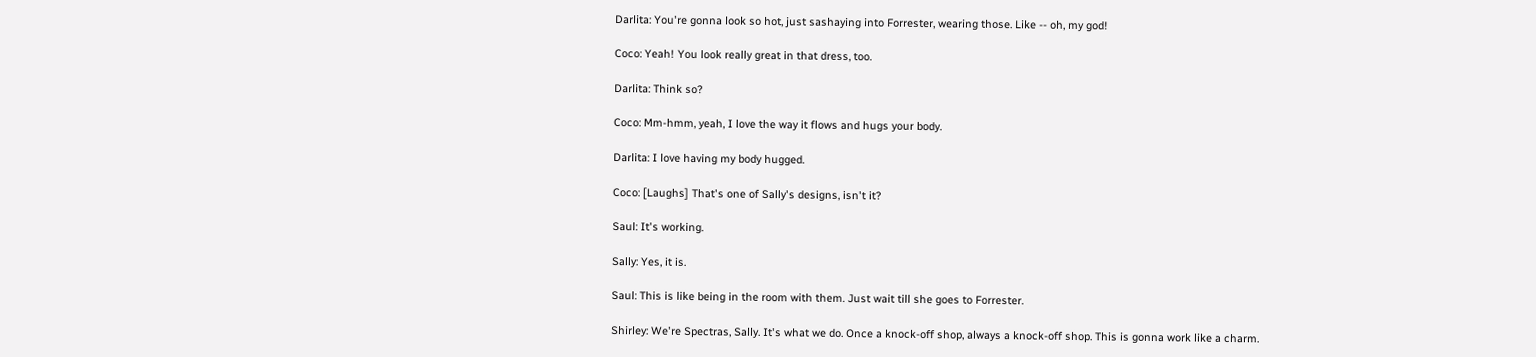Darlita: You're gonna look so hot, just sashaying into Forrester, wearing those. Like -- oh, my god!

Coco: Yeah! You look really great in that dress, too.

Darlita: Think so?

Coco: Mm-hmm, yeah, I love the way it flows and hugs your body.

Darlita: I love having my body hugged.

Coco: [Laughs] That's one of Sally's designs, isn't it?

Saul: It's working.

Sally: Yes, it is.

Saul: This is like being in the room with them. Just wait till she goes to Forrester.

Shirley: We're Spectras, Sally. It's what we do. Once a knock-off shop, always a knock-off shop. This is gonna work like a charm.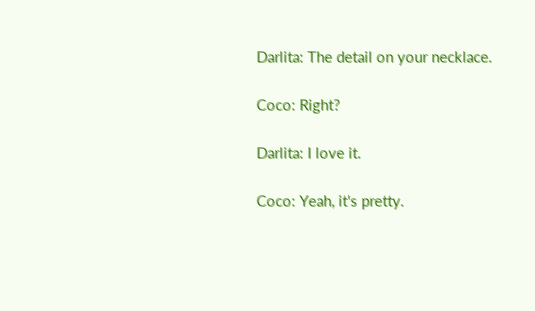Darlita: The detail on your necklace.

Coco: Right?

Darlita: I love it.

Coco: Yeah, it's pretty.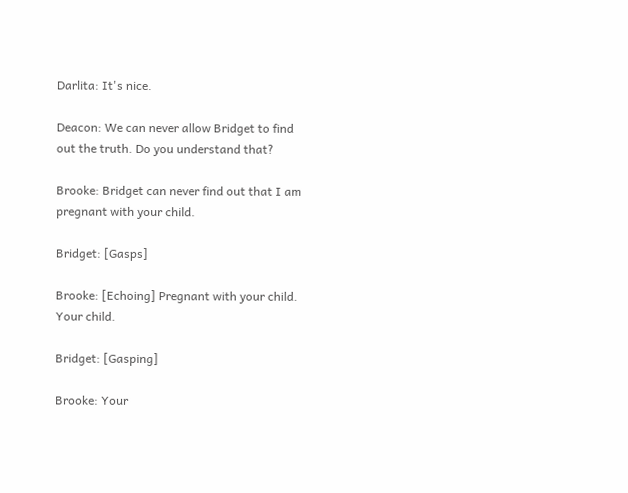Darlita: It's nice.

Deacon: We can never allow Bridget to find out the truth. Do you understand that?

Brooke: Bridget can never find out that I am pregnant with your child.

Bridget: [Gasps]

Brooke: [Echoing] Pregnant with your child. Your child.

Bridget: [Gasping]

Brooke: Your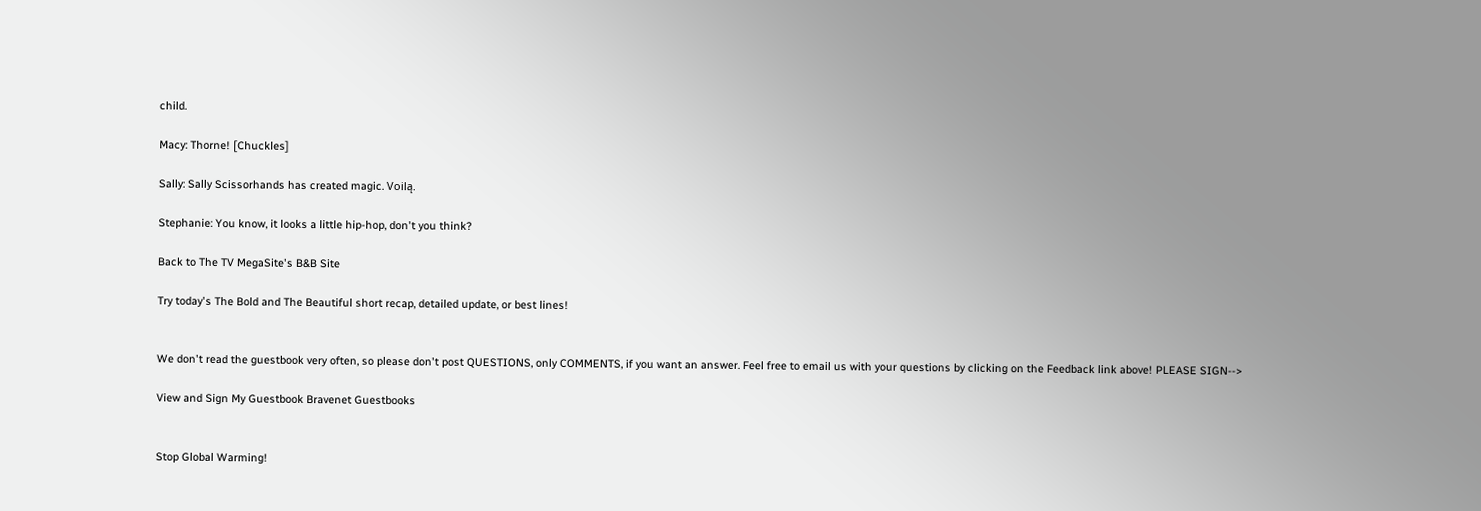child.

Macy: Thorne! [Chuckles]

Sally: Sally Scissorhands has created magic. Voilą.

Stephanie: You know, it looks a little hip-hop, don't you think?

Back to The TV MegaSite's B&B Site

Try today's The Bold and The Beautiful short recap, detailed update, or best lines!


We don't read the guestbook very often, so please don't post QUESTIONS, only COMMENTS, if you want an answer. Feel free to email us with your questions by clicking on the Feedback link above! PLEASE SIGN-->

View and Sign My Guestbook Bravenet Guestbooks


Stop Global Warming!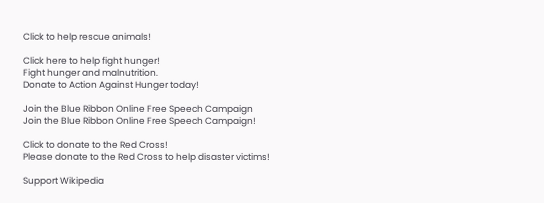Click to help rescue animals!

Click here to help fight hunger!
Fight hunger and malnutrition.
Donate to Action Against Hunger today!

Join the Blue Ribbon Online Free Speech Campaign
Join the Blue Ribbon Online Free Speech Campaign!

Click to donate to the Red Cross!
Please donate to the Red Cross to help disaster victims!

Support Wikipedia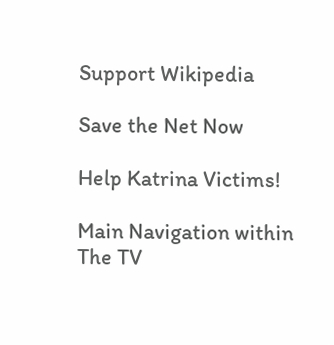Support Wikipedia

Save the Net Now

Help Katrina Victims!

Main Navigation within The TV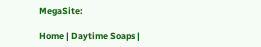MegaSite:

Home | Daytime Soaps |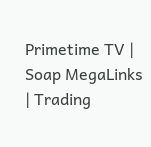Primetime TV | Soap MegaLinks | Trading